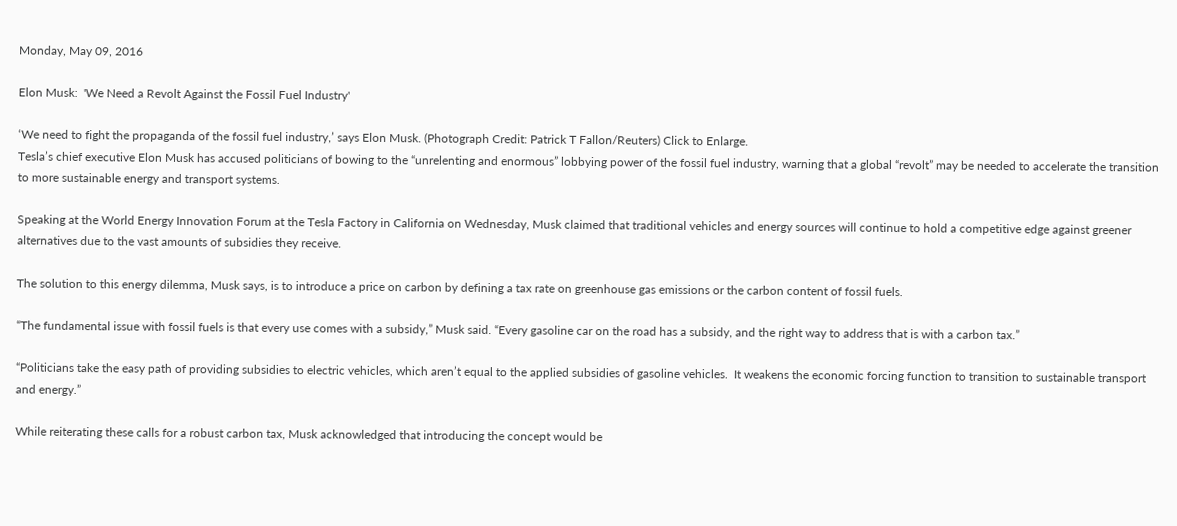Monday, May 09, 2016

Elon Musk:  'We Need a Revolt Against the Fossil Fuel Industry'

‘We need to fight the propaganda of the fossil fuel industry,’ says Elon Musk. (Photograph Credit: Patrick T Fallon/Reuters) Click to Enlarge.
Tesla’s chief executive Elon Musk has accused politicians of bowing to the “unrelenting and enormous” lobbying power of the fossil fuel industry, warning that a global “revolt” may be needed to accelerate the transition to more sustainable energy and transport systems.

Speaking at the World Energy Innovation Forum at the Tesla Factory in California on Wednesday, Musk claimed that traditional vehicles and energy sources will continue to hold a competitive edge against greener alternatives due to the vast amounts of subsidies they receive.

The solution to this energy dilemma, Musk says, is to introduce a price on carbon by defining a tax rate on greenhouse gas emissions or the carbon content of fossil fuels.

“The fundamental issue with fossil fuels is that every use comes with a subsidy,” Musk said. “Every gasoline car on the road has a subsidy, and the right way to address that is with a carbon tax.”

“Politicians take the easy path of providing subsidies to electric vehicles, which aren’t equal to the applied subsidies of gasoline vehicles.  It weakens the economic forcing function to transition to sustainable transport and energy.”

While reiterating these calls for a robust carbon tax, Musk acknowledged that introducing the concept would be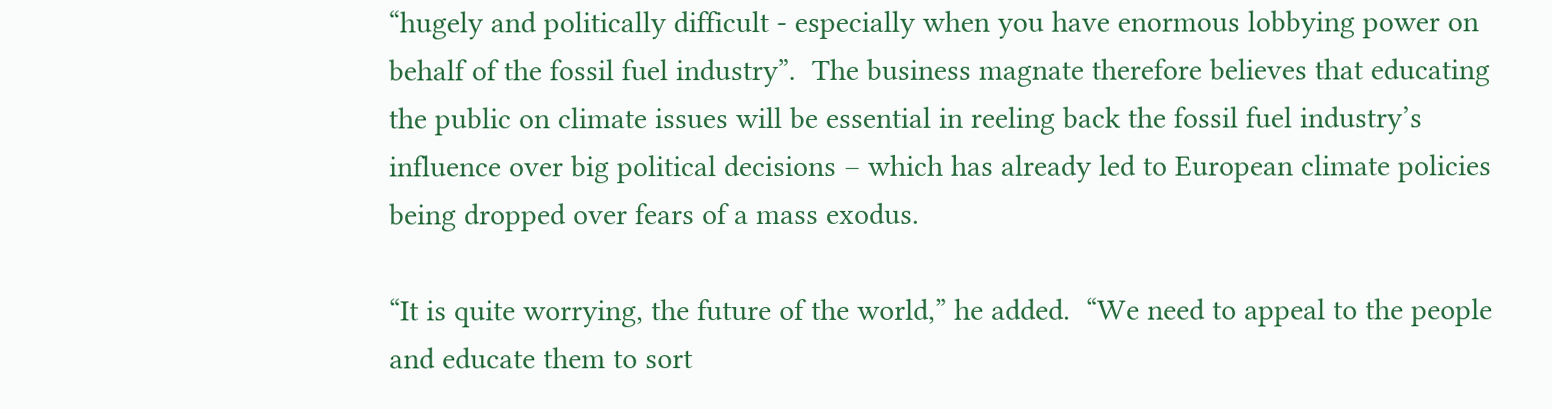“hugely and politically difficult - especially when you have enormous lobbying power on behalf of the fossil fuel industry”.  The business magnate therefore believes that educating the public on climate issues will be essential in reeling back the fossil fuel industry’s influence over big political decisions – which has already led to European climate policies being dropped over fears of a mass exodus.

“It is quite worrying, the future of the world,” he added.  “We need to appeal to the people and educate them to sort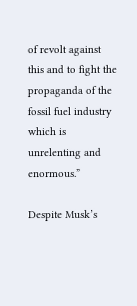of revolt against this and to fight the propaganda of the fossil fuel industry which is unrelenting and enormous.”

Despite Musk’s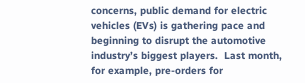concerns, public demand for electric vehicles (EVs) is gathering pace and beginning to disrupt the automotive industry’s biggest players.  Last month, for example, pre-orders for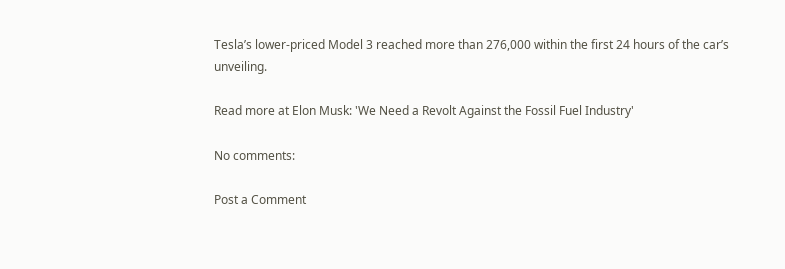Tesla’s lower-priced Model 3 reached more than 276,000 within the first 24 hours of the car’s unveiling.

Read more at Elon Musk: 'We Need a Revolt Against the Fossil Fuel Industry'

No comments:

Post a Comment